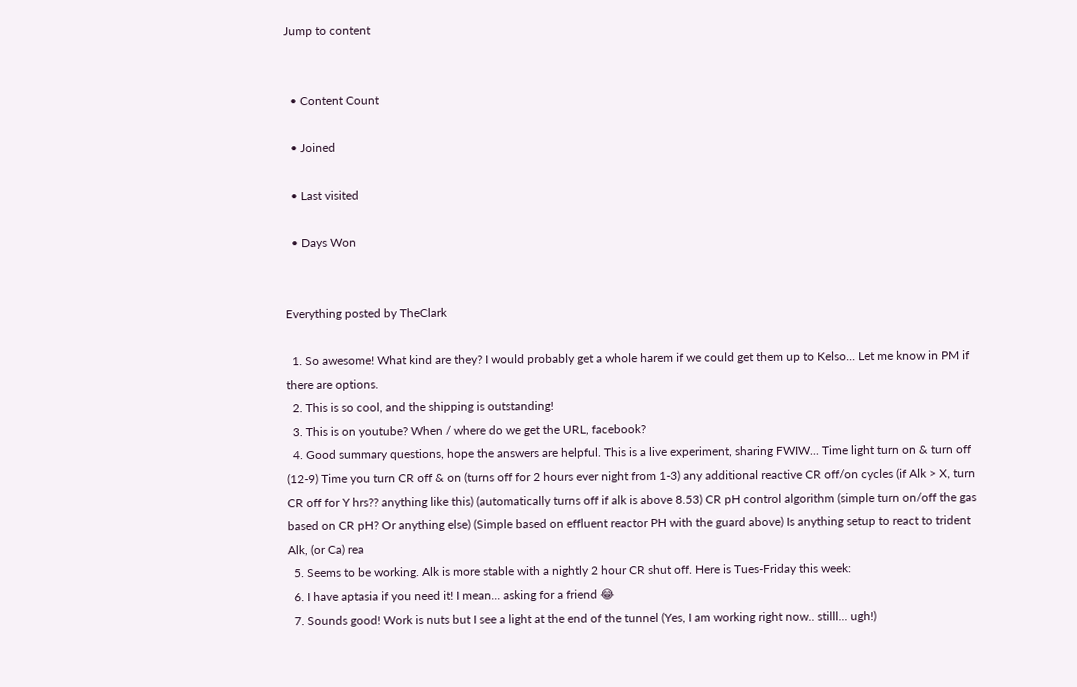Jump to content


  • Content Count

  • Joined

  • Last visited

  • Days Won


Everything posted by TheClark

  1. So awesome! What kind are they? I would probably get a whole harem if we could get them up to Kelso... Let me know in PM if there are options.
  2. This is so cool, and the shipping is outstanding!
  3. This is on youtube? When / where do we get the URL, facebook?
  4. Good summary questions, hope the answers are helpful. This is a live experiment, sharing FWIW... Time light turn on & turn off (12-9) Time you turn CR off & on (turns off for 2 hours ever night from 1-3) any additional reactive CR off/on cycles (if Alk > X, turn CR off for Y hrs?? anything like this) (automatically turns off if alk is above 8.53) CR pH control algorithm (simple turn on/off the gas based on CR pH? Or anything else) (Simple based on effluent reactor PH with the guard above) Is anything setup to react to trident Alk, (or Ca) rea
  5. Seems to be working. Alk is more stable with a nightly 2 hour CR shut off. Here is Tues-Friday this week:
  6. I have aptasia if you need it! I mean... asking for a friend 😂
  7. Sounds good! Work is nuts but I see a light at the end of the tunnel (Yes, I am working right now.. stilll... ugh!)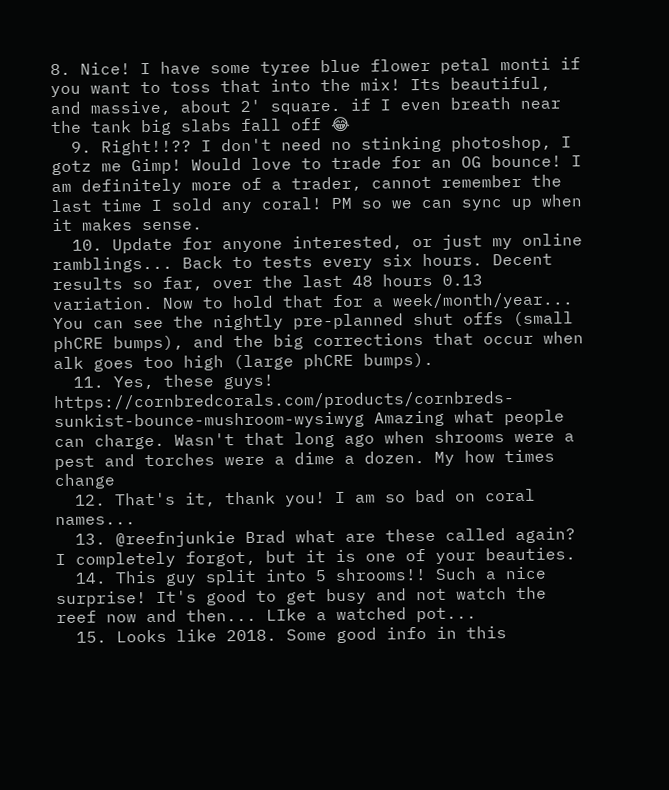8. Nice! I have some tyree blue flower petal monti if you want to toss that into the mix! Its beautiful, and massive, about 2' square. if I even breath near the tank big slabs fall off 😂
  9. Right!!?? I don't need no stinking photoshop, I gotz me Gimp! Would love to trade for an OG bounce! I am definitely more of a trader, cannot remember the last time I sold any coral! PM so we can sync up when it makes sense.
  10. Update for anyone interested, or just my online ramblings... Back to tests every six hours. Decent results so far, over the last 48 hours 0.13 variation. Now to hold that for a week/month/year... You can see the nightly pre-planned shut offs (small phCRE bumps), and the big corrections that occur when alk goes too high (large phCRE bumps).
  11. Yes, these guys! https://cornbredcorals.com/products/cornbreds-sunkist-bounce-mushroom-wysiwyg Amazing what people can charge. Wasn't that long ago when shrooms were a pest and torches were a dime a dozen. My how times change
  12. That's it, thank you! I am so bad on coral names...
  13. @reefnjunkie Brad what are these called again? I completely forgot, but it is one of your beauties.
  14. This guy split into 5 shrooms!! Such a nice surprise! It's good to get busy and not watch the reef now and then... LIke a watched pot...
  15. Looks like 2018. Some good info in this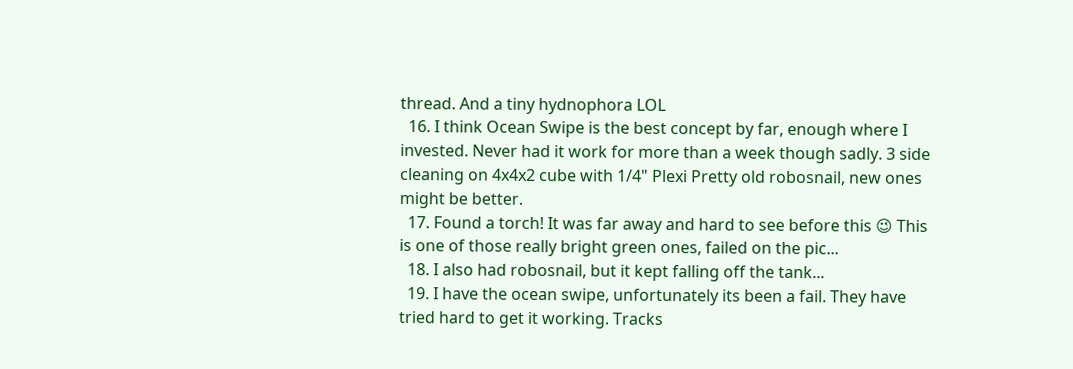thread. And a tiny hydnophora LOL
  16. I think Ocean Swipe is the best concept by far, enough where I invested. Never had it work for more than a week though sadly. 3 side cleaning on 4x4x2 cube with 1/4" Plexi Pretty old robosnail, new ones might be better.
  17. Found a torch! It was far away and hard to see before this 😉 This is one of those really bright green ones, failed on the pic...
  18. I also had robosnail, but it kept falling off the tank...
  19. I have the ocean swipe, unfortunately its been a fail. They have tried hard to get it working. Tracks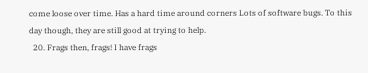come loose over time. Has a hard time around corners Lots of software bugs. To this day though, they are still good at trying to help.
  20. Frags then, frags! I have frags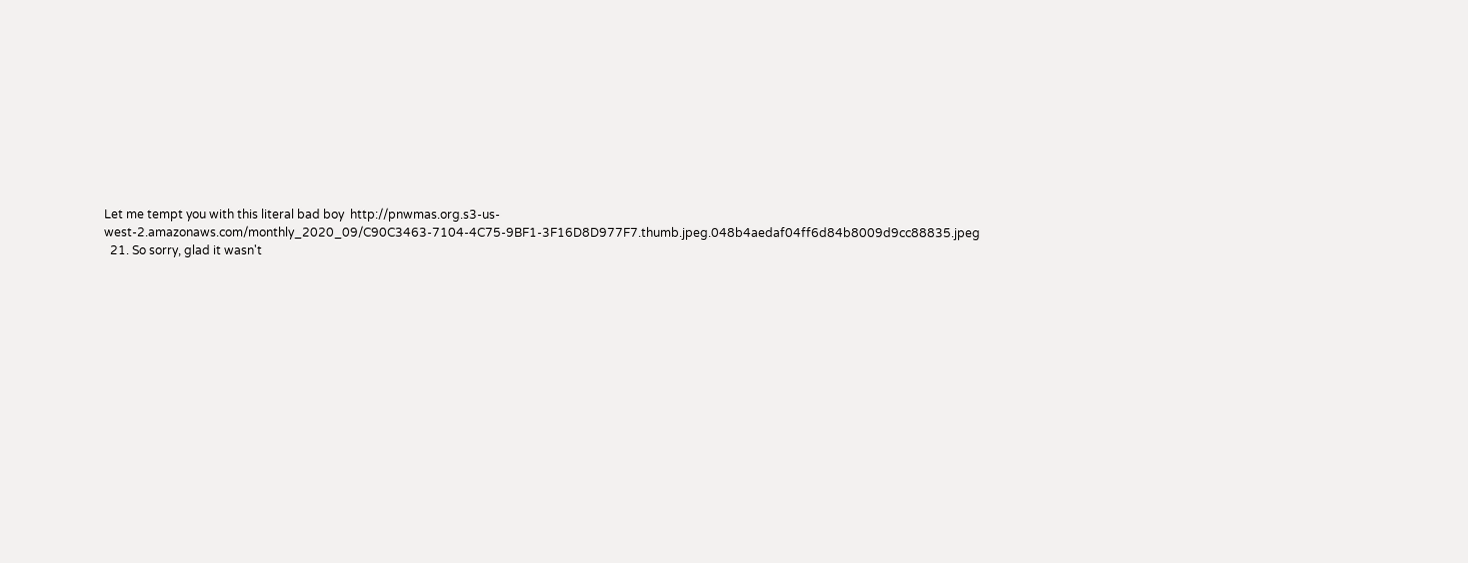Let me tempt you with this literal bad boy  http://pnwmas.org.s3-us-west-2.amazonaws.com/monthly_2020_09/C90C3463-7104-4C75-9BF1-3F16D8D977F7.thumb.jpeg.048b4aedaf04ff6d84b8009d9cc88835.jpeg
  21. So sorry, glad it wasn't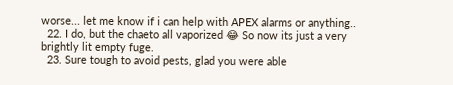worse... let me know if i can help with APEX alarms or anything..
  22. I do, but the chaeto all vaporized 😂 So now its just a very brightly lit empty fuge.
  23. Sure tough to avoid pests, glad you were able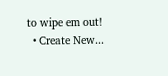to wipe em out!
  • Create New...